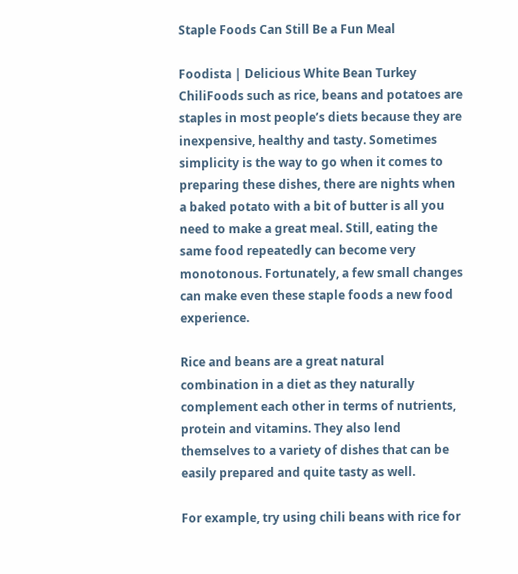Staple Foods Can Still Be a Fun Meal

Foodista | Delicious White Bean Turkey ChiliFoods such as rice, beans and potatoes are staples in most people’s diets because they are inexpensive, healthy and tasty. Sometimes simplicity is the way to go when it comes to preparing these dishes, there are nights when a baked potato with a bit of butter is all you need to make a great meal. Still, eating the same food repeatedly can become very monotonous. Fortunately, a few small changes can make even these staple foods a new food experience.

Rice and beans are a great natural combination in a diet as they naturally complement each other in terms of nutrients, protein and vitamins. They also lend themselves to a variety of dishes that can be easily prepared and quite tasty as well.

For example, try using chili beans with rice for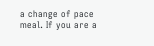a change of pace meal. If you are a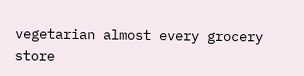vegetarian almost every grocery store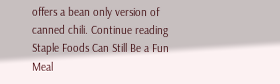offers a bean only version of canned chili. Continue reading Staple Foods Can Still Be a Fun Meal